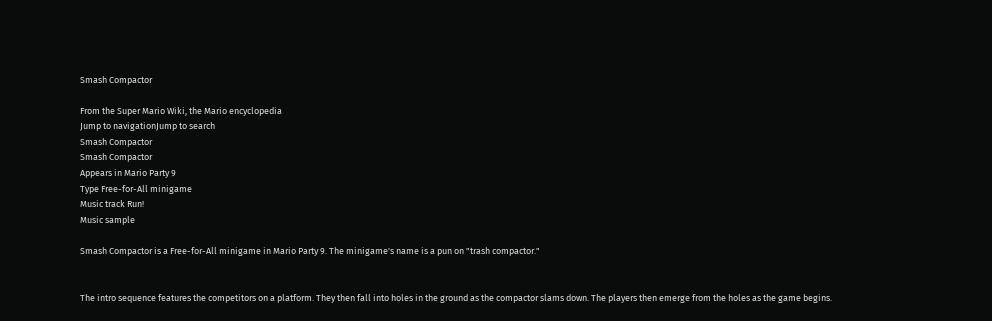Smash Compactor

From the Super Mario Wiki, the Mario encyclopedia
Jump to navigationJump to search
Smash Compactor
Smash Compactor
Appears in Mario Party 9
Type Free-for-All minigame
Music track Run!
Music sample

Smash Compactor is a Free-for-All minigame in Mario Party 9. The minigame's name is a pun on "trash compactor."


The intro sequence features the competitors on a platform. They then fall into holes in the ground as the compactor slams down. The players then emerge from the holes as the game begins.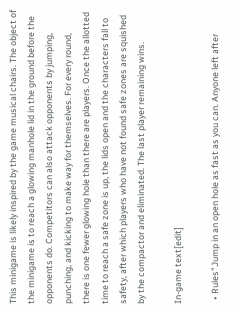This minigame is likely inspired by the game musical chairs. The object of the minigame is to reach a glowing manhole lid in the ground before the opponents do. Competitors can also attack opponents by jumping, punching, and kicking to make way for themselves. For every round, there is one fewer glowing hole than there are players. Once the allotted time to reach a safe zone is up, the lids open and the characters fall to safety, after which players who have not found safe zones are squished by the compactor and eliminated. The last player remaining wins.

In-game text[edit]

  • Rules"Jump in an open hole as fast as you can. Anyone left after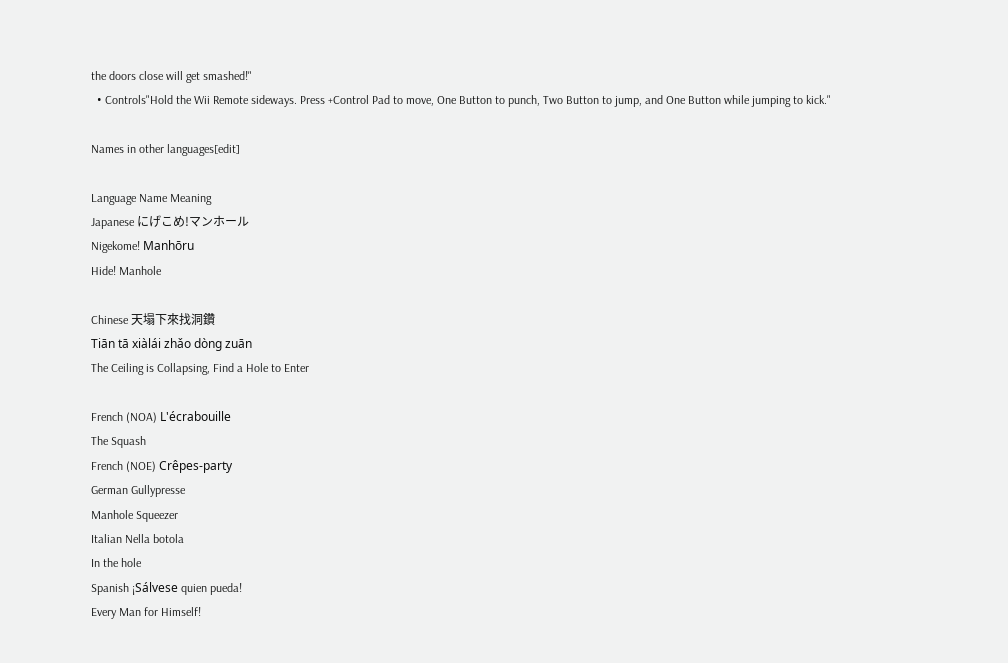the doors close will get smashed!"
  • Controls"Hold the Wii Remote sideways. Press +Control Pad to move, One Button to punch, Two Button to jump, and One Button while jumping to kick."

Names in other languages[edit]

Language Name Meaning
Japanese にげこめ!マンホール
Nigekome! Manhōru
Hide! Manhole

Chinese 天塌下來找洞鑽
Tiān tā xiàlái zhǎo dòng zuān
The Ceiling is Collapsing, Find a Hole to Enter

French (NOA) L'écrabouille
The Squash
French (NOE) Crêpes-party
German Gullypresse
Manhole Squeezer
Italian Nella botola
In the hole
Spanish ¡Sálvese quien pueda!
Every Man for Himself!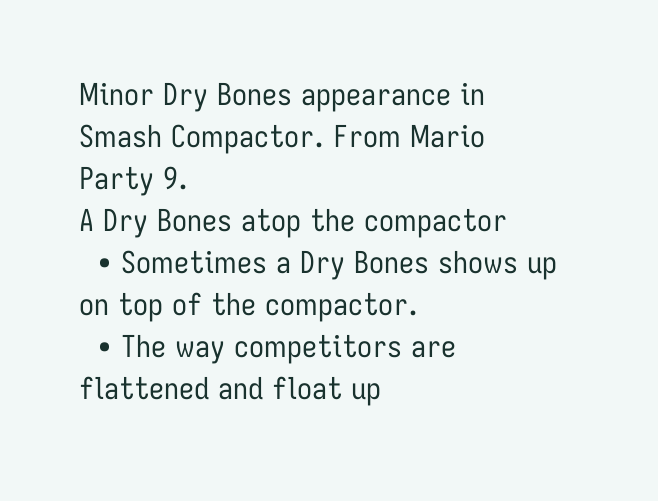Minor Dry Bones appearance in Smash Compactor. From Mario Party 9.
A Dry Bones atop the compactor
  • Sometimes a Dry Bones shows up on top of the compactor.
  • The way competitors are flattened and float up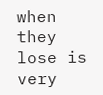when they lose is very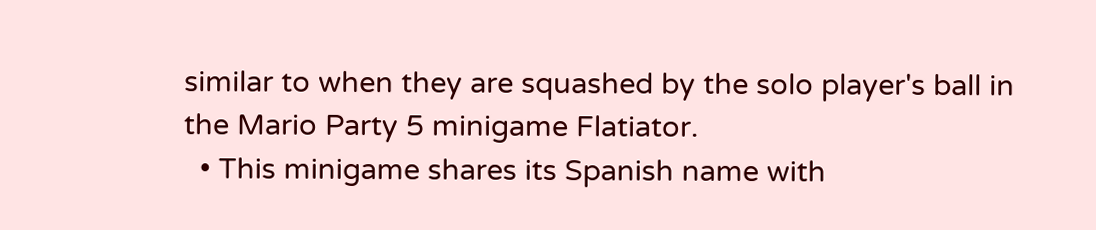similar to when they are squashed by the solo player's ball in the Mario Party 5 minigame Flatiator.
  • This minigame shares its Spanish name with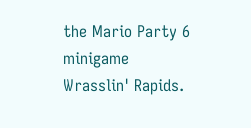the Mario Party 6 minigame Wrasslin' Rapids.